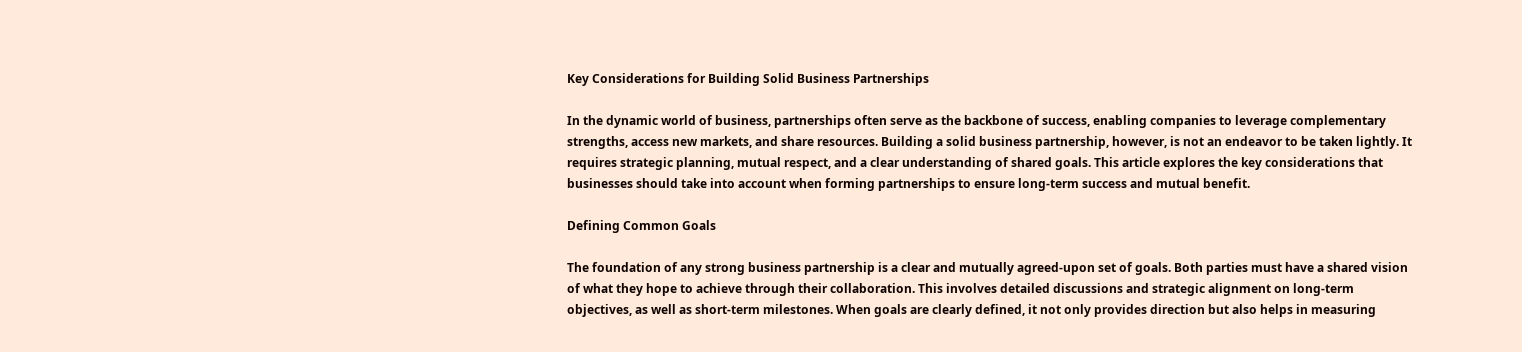Key Considerations for Building Solid Business Partnerships

In the dynamic world of business, partnerships often serve as the backbone of success, enabling companies to leverage complementary strengths, access new markets, and share resources. Building a solid business partnership, however, is not an endeavor to be taken lightly. It requires strategic planning, mutual respect, and a clear understanding of shared goals. This article explores the key considerations that businesses should take into account when forming partnerships to ensure long-term success and mutual benefit.

Defining Common Goals

The foundation of any strong business partnership is a clear and mutually agreed-upon set of goals. Both parties must have a shared vision of what they hope to achieve through their collaboration. This involves detailed discussions and strategic alignment on long-term objectives, as well as short-term milestones. When goals are clearly defined, it not only provides direction but also helps in measuring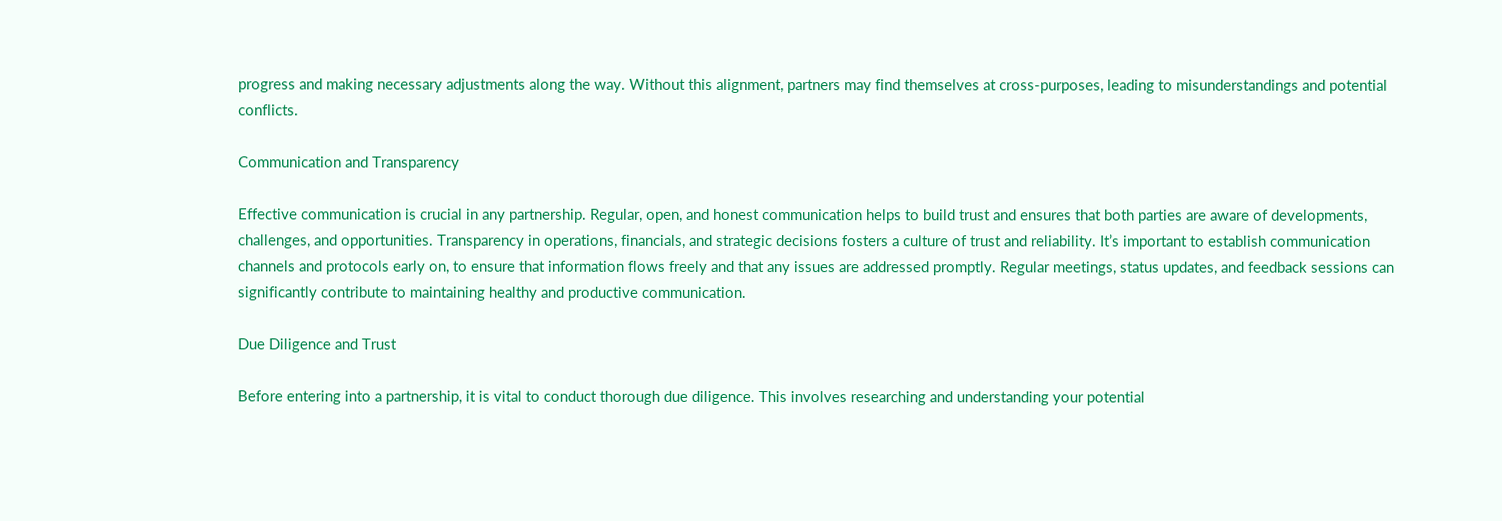progress and making necessary adjustments along the way. Without this alignment, partners may find themselves at cross-purposes, leading to misunderstandings and potential conflicts.

Communication and Transparency

Effective communication is crucial in any partnership. Regular, open, and honest communication helps to build trust and ensures that both parties are aware of developments, challenges, and opportunities. Transparency in operations, financials, and strategic decisions fosters a culture of trust and reliability. It’s important to establish communication channels and protocols early on, to ensure that information flows freely and that any issues are addressed promptly. Regular meetings, status updates, and feedback sessions can significantly contribute to maintaining healthy and productive communication.

Due Diligence and Trust

Before entering into a partnership, it is vital to conduct thorough due diligence. This involves researching and understanding your potential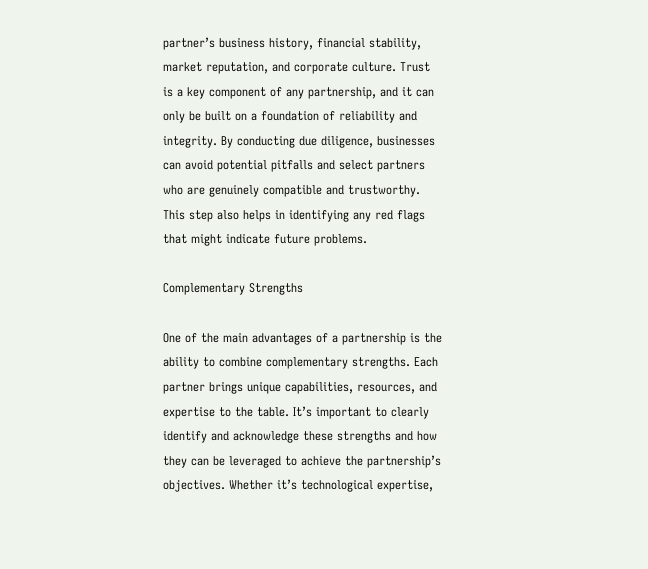partner’s business history, financial stability, market reputation, and corporate culture. Trust is a key component of any partnership, and it can only be built on a foundation of reliability and integrity. By conducting due diligence, businesses can avoid potential pitfalls and select partners who are genuinely compatible and trustworthy. This step also helps in identifying any red flags that might indicate future problems.

Complementary Strengths

One of the main advantages of a partnership is the ability to combine complementary strengths. Each partner brings unique capabilities, resources, and expertise to the table. It’s important to clearly identify and acknowledge these strengths and how they can be leveraged to achieve the partnership’s objectives. Whether it’s technological expertise,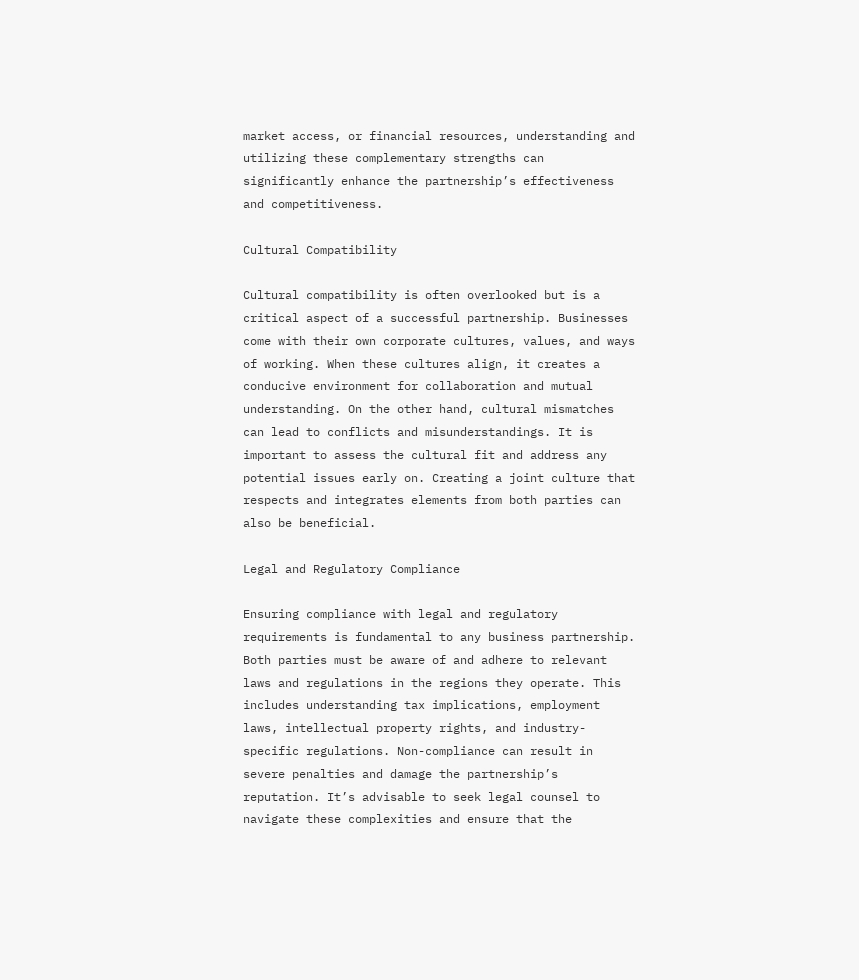market access, or financial resources, understanding and utilizing these complementary strengths can significantly enhance the partnership’s effectiveness and competitiveness.

Cultural Compatibility

Cultural compatibility is often overlooked but is a critical aspect of a successful partnership. Businesses come with their own corporate cultures, values, and ways of working. When these cultures align, it creates a conducive environment for collaboration and mutual understanding. On the other hand, cultural mismatches can lead to conflicts and misunderstandings. It is important to assess the cultural fit and address any potential issues early on. Creating a joint culture that respects and integrates elements from both parties can also be beneficial.

Legal and Regulatory Compliance

Ensuring compliance with legal and regulatory requirements is fundamental to any business partnership. Both parties must be aware of and adhere to relevant laws and regulations in the regions they operate. This includes understanding tax implications, employment laws, intellectual property rights, and industry-specific regulations. Non-compliance can result in severe penalties and damage the partnership’s reputation. It’s advisable to seek legal counsel to navigate these complexities and ensure that the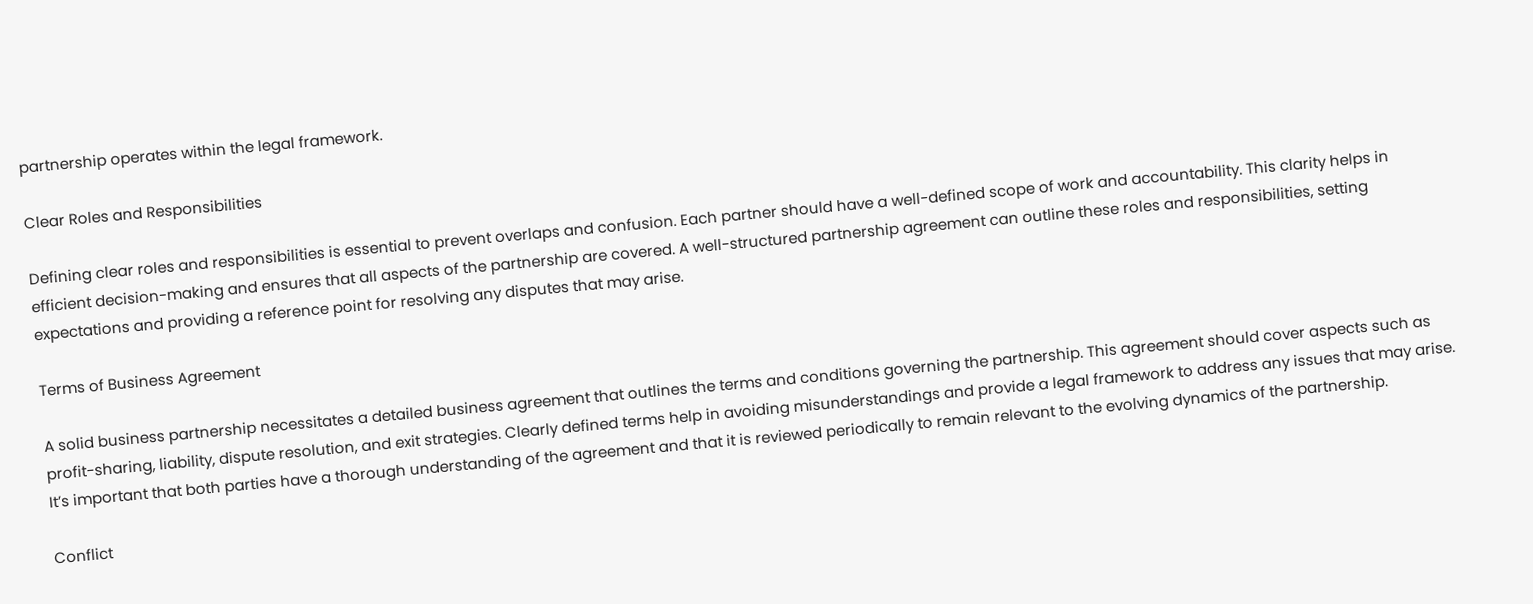partnership operates within the legal framework.

Clear Roles and Responsibilities

Defining clear roles and responsibilities is essential to prevent overlaps and confusion. Each partner should have a well-defined scope of work and accountability. This clarity helps in efficient decision-making and ensures that all aspects of the partnership are covered. A well-structured partnership agreement can outline these roles and responsibilities, setting expectations and providing a reference point for resolving any disputes that may arise.

Terms of Business Agreement

A solid business partnership necessitates a detailed business agreement that outlines the terms and conditions governing the partnership. This agreement should cover aspects such as profit-sharing, liability, dispute resolution, and exit strategies. Clearly defined terms help in avoiding misunderstandings and provide a legal framework to address any issues that may arise. It’s important that both parties have a thorough understanding of the agreement and that it is reviewed periodically to remain relevant to the evolving dynamics of the partnership.

Conflict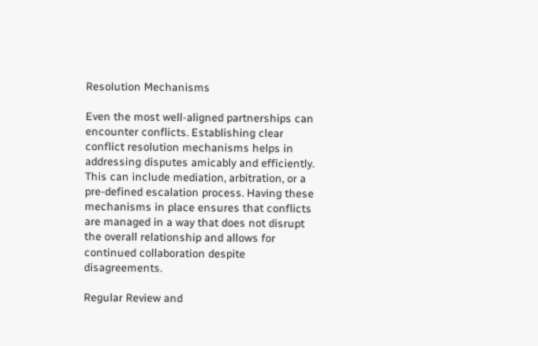Resolution Mechanisms

Even the most well-aligned partnerships can encounter conflicts. Establishing clear conflict resolution mechanisms helps in addressing disputes amicably and efficiently. This can include mediation, arbitration, or a pre-defined escalation process. Having these mechanisms in place ensures that conflicts are managed in a way that does not disrupt the overall relationship and allows for continued collaboration despite disagreements.

Regular Review and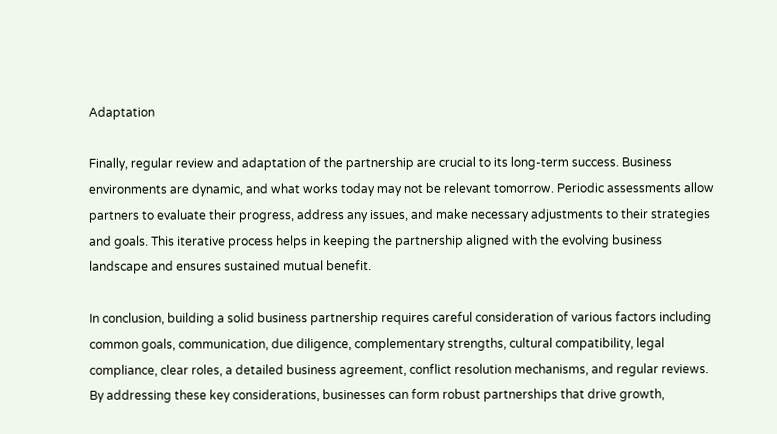Adaptation

Finally, regular review and adaptation of the partnership are crucial to its long-term success. Business environments are dynamic, and what works today may not be relevant tomorrow. Periodic assessments allow partners to evaluate their progress, address any issues, and make necessary adjustments to their strategies and goals. This iterative process helps in keeping the partnership aligned with the evolving business landscape and ensures sustained mutual benefit.

In conclusion, building a solid business partnership requires careful consideration of various factors including common goals, communication, due diligence, complementary strengths, cultural compatibility, legal compliance, clear roles, a detailed business agreement, conflict resolution mechanisms, and regular reviews. By addressing these key considerations, businesses can form robust partnerships that drive growth,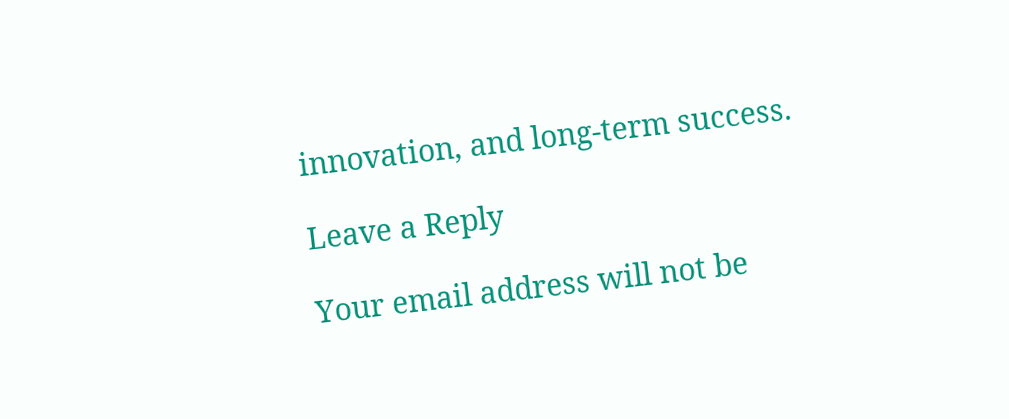innovation, and long-term success.

Leave a Reply

Your email address will not be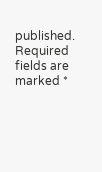published. Required fields are marked *